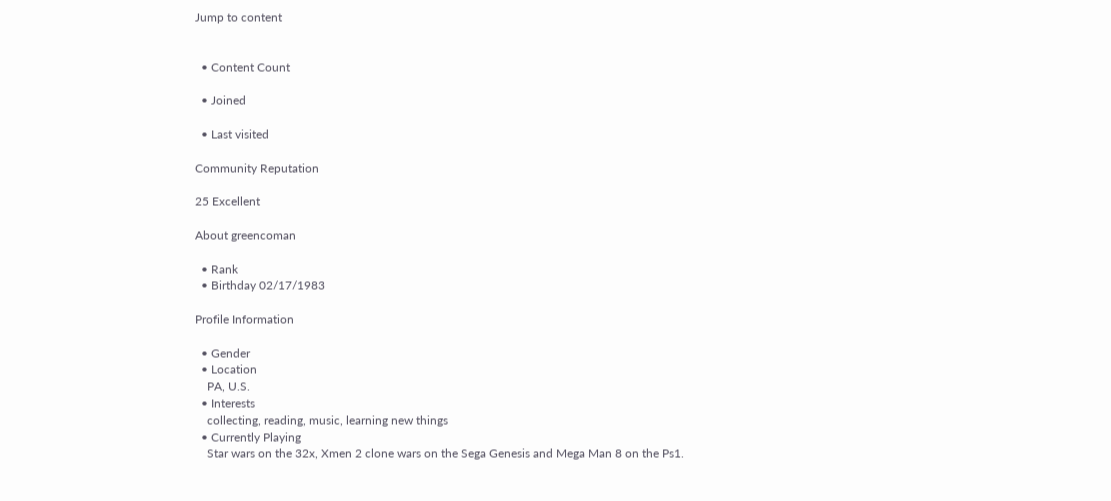Jump to content


  • Content Count

  • Joined

  • Last visited

Community Reputation

25 Excellent

About greencoman

  • Rank
  • Birthday 02/17/1983

Profile Information

  • Gender
  • Location
    PA, U.S.
  • Interests
    collecting, reading, music, learning new things
  • Currently Playing
    Star wars on the 32x, Xmen 2 clone wars on the Sega Genesis and Mega Man 8 on the Ps1.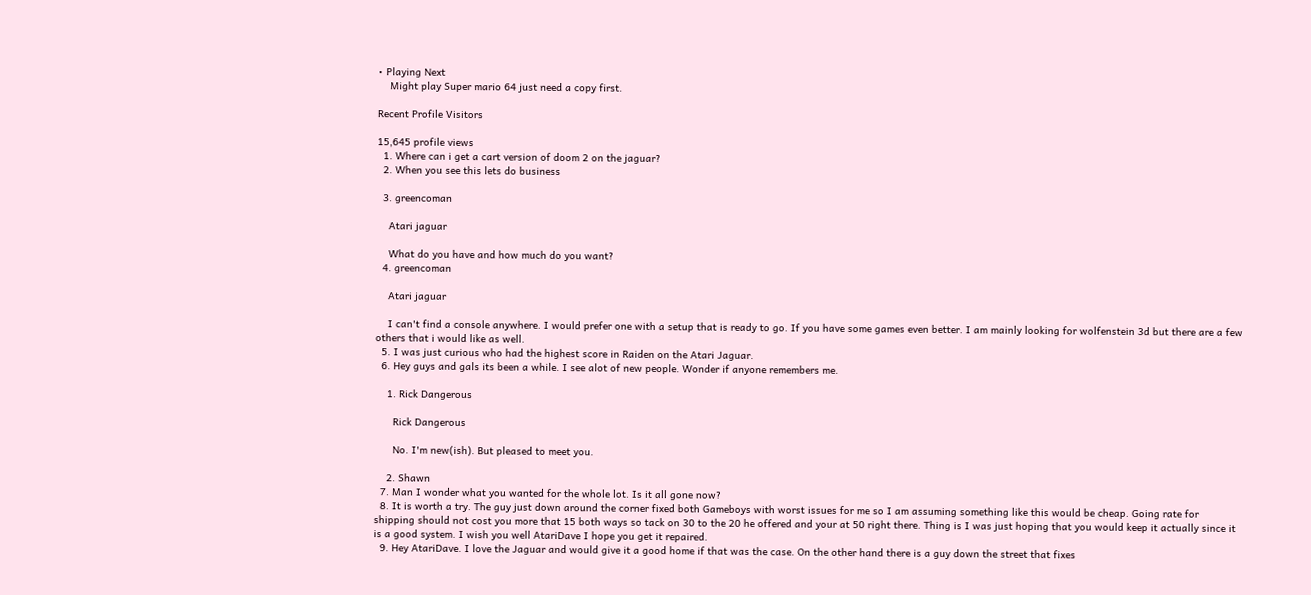• Playing Next
    Might play Super mario 64 just need a copy first.

Recent Profile Visitors

15,645 profile views
  1. Where can i get a cart version of doom 2 on the jaguar?
  2. When you see this lets do business

  3. greencoman

    Atari jaguar

    What do you have and how much do you want?
  4. greencoman

    Atari jaguar

    I can't find a console anywhere. I would prefer one with a setup that is ready to go. If you have some games even better. I am mainly looking for wolfenstein 3d but there are a few others that i would like as well.
  5. I was just curious who had the highest score in Raiden on the Atari Jaguar.
  6. Hey guys and gals its been a while. I see alot of new people. Wonder if anyone remembers me.

    1. Rick Dangerous

      Rick Dangerous

      No. I'm new(ish). But pleased to meet you.

    2. Shawn
  7. Man I wonder what you wanted for the whole lot. Is it all gone now?
  8. It is worth a try. The guy just down around the corner fixed both Gameboys with worst issues for me so I am assuming something like this would be cheap. Going rate for shipping should not cost you more that 15 both ways so tack on 30 to the 20 he offered and your at 50 right there. Thing is I was just hoping that you would keep it actually since it is a good system. I wish you well AtariDave I hope you get it repaired.
  9. Hey AtariDave. I love the Jaguar and would give it a good home if that was the case. On the other hand there is a guy down the street that fixes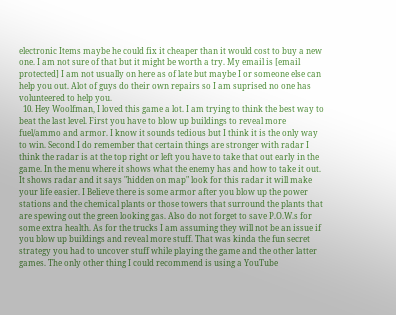electronic Items maybe he could fix it cheaper than it would cost to buy a new one. I am not sure of that but it might be worth a try. My email is [email protected] I am not usually on here as of late but maybe I or someone else can help you out. Alot of guys do their own repairs so I am suprised no one has volunteered to help you.
  10. Hey Woolfman, I loved this game a lot. I am trying to think the best way to beat the last level. First you have to blow up buildings to reveal more fuel/ammo and armor. I know it sounds tedious but I think it is the only way to win. Second I do remember that certain things are stronger with radar I think the radar is at the top right or left you have to take that out early in the game. In the menu where it shows what the enemy has and how to take it out. It shows radar and it says "hidden on map" look for this radar it will make your life easier. I Believe there is some armor after you blow up the power stations and the chemical plants or those towers that surround the plants that are spewing out the green looking gas. Also do not forget to save P.O.W.s for some extra health. As for the trucks I am assuming they will not be an issue if you blow up buildings and reveal more stuff. That was kinda the fun secret strategy you had to uncover stuff while playing the game and the other latter games. The only other thing I could recommend is using a YouTube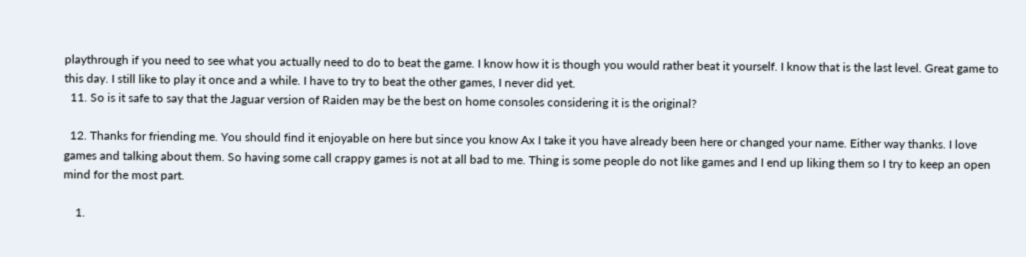playthrough if you need to see what you actually need to do to beat the game. I know how it is though you would rather beat it yourself. I know that is the last level. Great game to this day. I still like to play it once and a while. I have to try to beat the other games, I never did yet.
  11. So is it safe to say that the Jaguar version of Raiden may be the best on home consoles considering it is the original?

  12. Thanks for friending me. You should find it enjoyable on here but since you know Ax I take it you have already been here or changed your name. Either way thanks. I love games and talking about them. So having some call crappy games is not at all bad to me. Thing is some people do not like games and I end up liking them so I try to keep an open mind for the most part.

    1.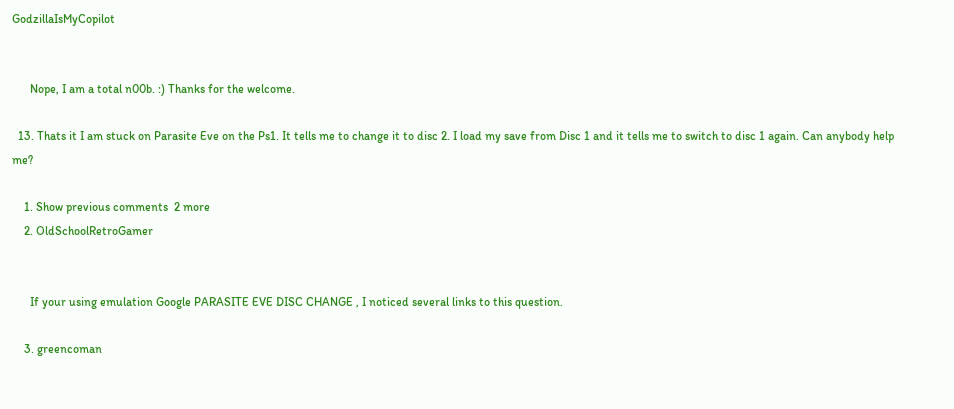GodzillaIsMyCopilot


      Nope, I am a total n00b. :) Thanks for the welcome.

  13. Thats it I am stuck on Parasite Eve on the Ps1. It tells me to change it to disc 2. I load my save from Disc 1 and it tells me to switch to disc 1 again. Can anybody help me?

    1. Show previous comments  2 more
    2. OldSchoolRetroGamer


      If your using emulation Google PARASITE EVE DISC CHANGE , I noticed several links to this question.

    3. greencoman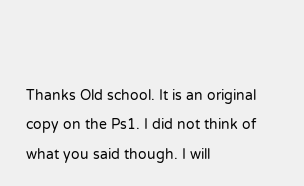Thanks Old school. It is an original copy on the Ps1. I did not think of what you said though. I will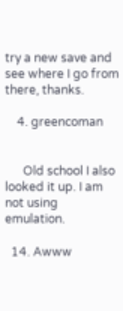try a new save and see where I go from there, thanks.

    4. greencoman


      Old school I also looked it up. I am not using emulation.

  14. Awww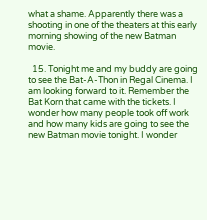what a shame. Apparently there was a shooting in one of the theaters at this early morning showing of the new Batman movie.

  15. Tonight me and my buddy are going to see the Bat-A-Thon in Regal Cinema. I am looking forward to it. Remember the Bat Korn that came with the tickets. I wonder how many people took off work and how many kids are going to see the new Batman movie tonight. I wonder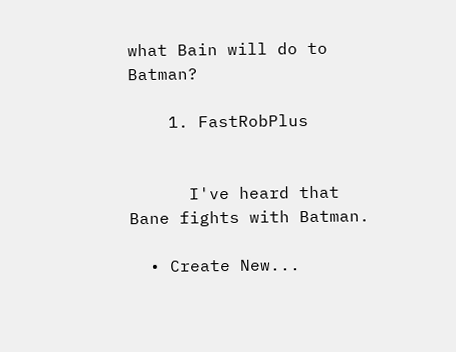what Bain will do to Batman?

    1. FastRobPlus


      I've heard that Bane fights with Batman.

  • Create New...